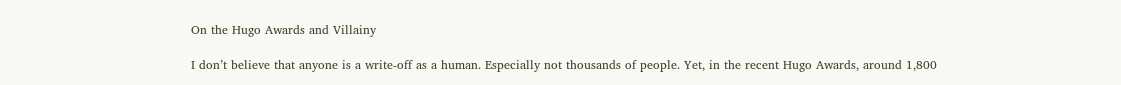On the Hugo Awards and Villainy

I don’t believe that anyone is a write-off as a human. Especially not thousands of people. Yet, in the recent Hugo Awards, around 1,800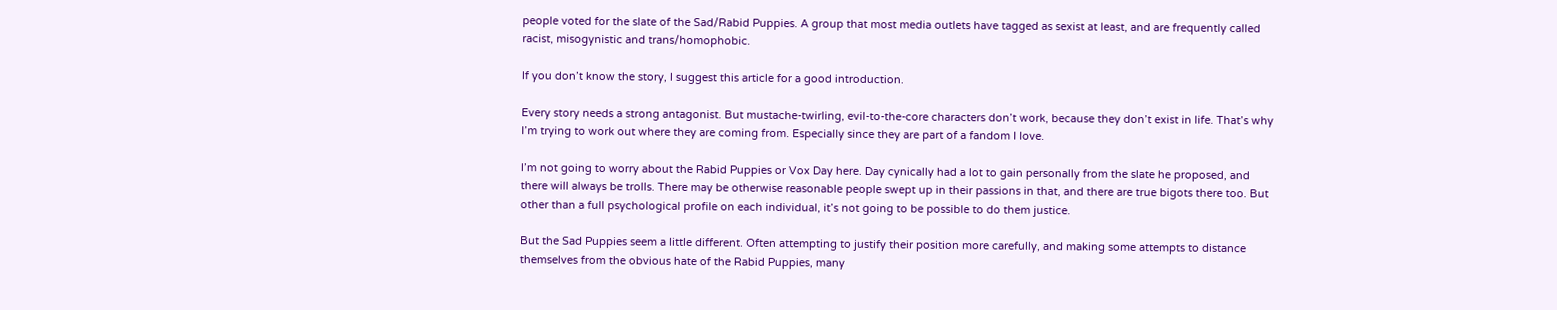people voted for the slate of the Sad/Rabid Puppies. A group that most media outlets have tagged as sexist at least, and are frequently called racist, misogynistic and trans/homophobic.

If you don’t know the story, I suggest this article for a good introduction.

Every story needs a strong antagonist. But mustache-twirling, evil-to-the-core characters don’t work, because they don’t exist in life. That’s why I’m trying to work out where they are coming from. Especially since they are part of a fandom I love.

I’m not going to worry about the Rabid Puppies or Vox Day here. Day cynically had a lot to gain personally from the slate he proposed, and there will always be trolls. There may be otherwise reasonable people swept up in their passions in that, and there are true bigots there too. But other than a full psychological profile on each individual, it’s not going to be possible to do them justice.

But the Sad Puppies seem a little different. Often attempting to justify their position more carefully, and making some attempts to distance themselves from the obvious hate of the Rabid Puppies, many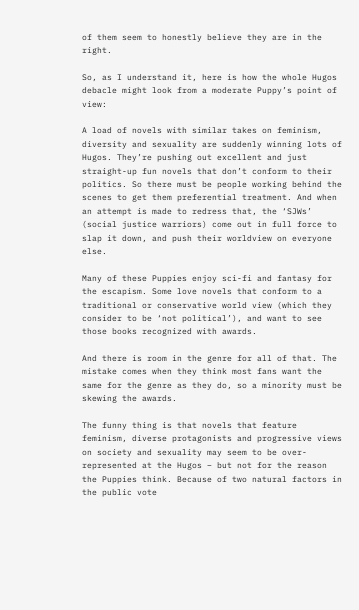of them seem to honestly believe they are in the right.

So, as I understand it, here is how the whole Hugos debacle might look from a moderate Puppy’s point of view:

A load of novels with similar takes on feminism, diversity and sexuality are suddenly winning lots of Hugos. They’re pushing out excellent and just straight-up fun novels that don’t conform to their politics. So there must be people working behind the scenes to get them preferential treatment. And when an attempt is made to redress that, the ‘SJWs’ (social justice warriors) come out in full force to slap it down, and push their worldview on everyone else.

Many of these Puppies enjoy sci-fi and fantasy for the escapism. Some love novels that conform to a traditional or conservative world view (which they consider to be ‘not political’), and want to see those books recognized with awards.

And there is room in the genre for all of that. The mistake comes when they think most fans want the same for the genre as they do, so a minority must be skewing the awards.

The funny thing is that novels that feature feminism, diverse protagonists and progressive views on society and sexuality may seem to be over-represented at the Hugos – but not for the reason the Puppies think. Because of two natural factors in the public vote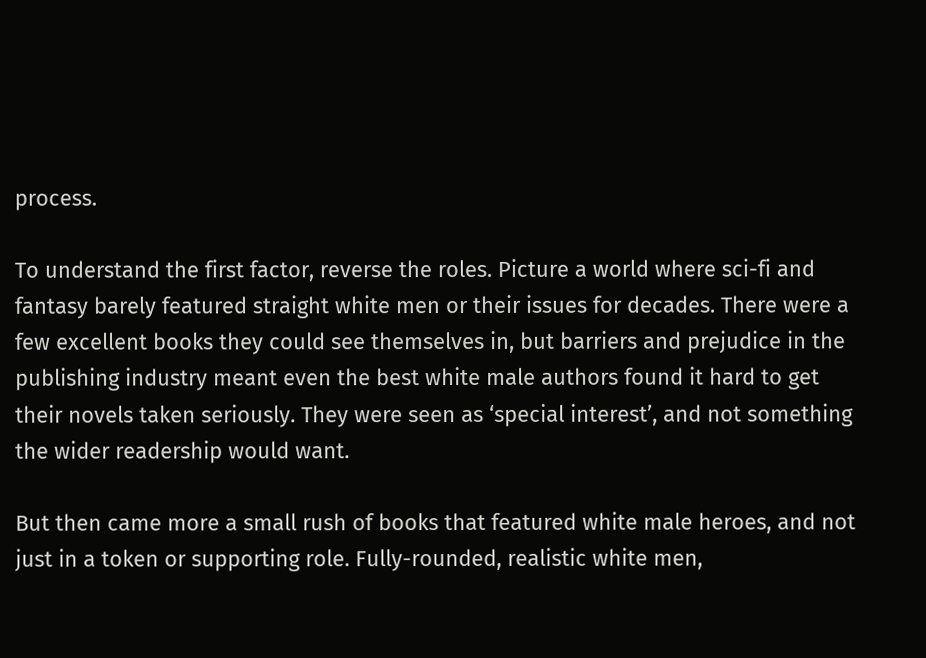process.

To understand the first factor, reverse the roles. Picture a world where sci-fi and fantasy barely featured straight white men or their issues for decades. There were a few excellent books they could see themselves in, but barriers and prejudice in the publishing industry meant even the best white male authors found it hard to get their novels taken seriously. They were seen as ‘special interest’, and not something the wider readership would want.

But then came more a small rush of books that featured white male heroes, and not just in a token or supporting role. Fully-rounded, realistic white men,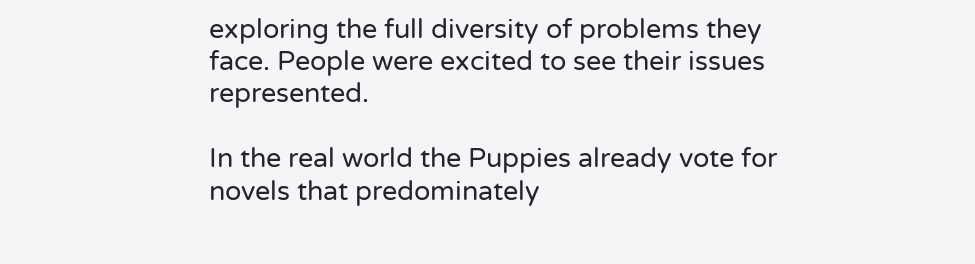exploring the full diversity of problems they face. People were excited to see their issues represented.

In the real world the Puppies already vote for novels that predominately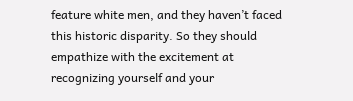feature white men, and they haven’t faced this historic disparity. So they should empathize with the excitement at recognizing yourself and your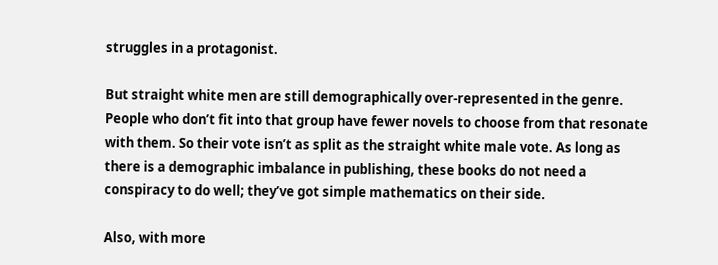struggles in a protagonist.

But straight white men are still demographically over-represented in the genre. People who don’t fit into that group have fewer novels to choose from that resonate with them. So their vote isn’t as split as the straight white male vote. As long as there is a demographic imbalance in publishing, these books do not need a conspiracy to do well; they’ve got simple mathematics on their side.

Also, with more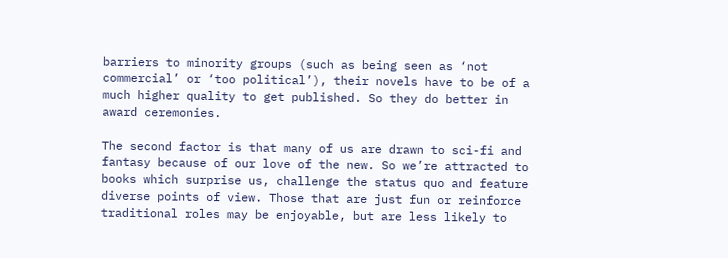barriers to minority groups (such as being seen as ‘not commercial’ or ‘too political’), their novels have to be of a much higher quality to get published. So they do better in award ceremonies.

The second factor is that many of us are drawn to sci-fi and fantasy because of our love of the new. So we’re attracted to books which surprise us, challenge the status quo and feature diverse points of view. Those that are just fun or reinforce traditional roles may be enjoyable, but are less likely to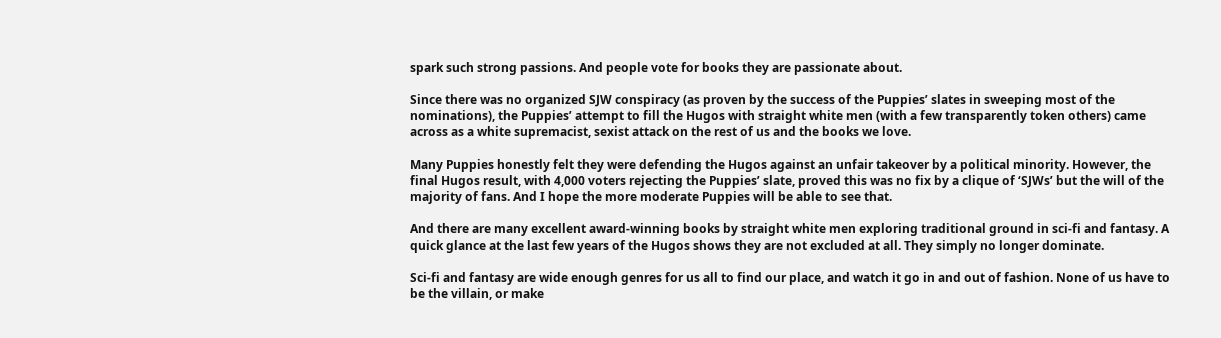spark such strong passions. And people vote for books they are passionate about.

Since there was no organized SJW conspiracy (as proven by the success of the Puppies’ slates in sweeping most of the nominations), the Puppies’ attempt to fill the Hugos with straight white men (with a few transparently token others) came across as a white supremacist, sexist attack on the rest of us and the books we love.

Many Puppies honestly felt they were defending the Hugos against an unfair takeover by a political minority. However, the final Hugos result, with 4,000 voters rejecting the Puppies’ slate, proved this was no fix by a clique of ‘SJWs’ but the will of the majority of fans. And I hope the more moderate Puppies will be able to see that.

And there are many excellent award-winning books by straight white men exploring traditional ground in sci-fi and fantasy. A quick glance at the last few years of the Hugos shows they are not excluded at all. They simply no longer dominate.

Sci-fi and fantasy are wide enough genres for us all to find our place, and watch it go in and out of fashion. None of us have to be the villain, or make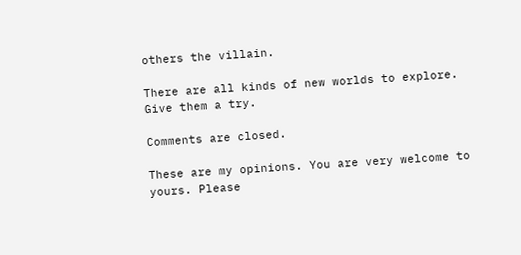others the villain.

There are all kinds of new worlds to explore. Give them a try.

Comments are closed.

These are my opinions. You are very welcome to yours. Please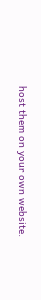host them on your own website.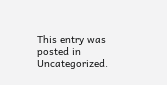This entry was posted in Uncategorized.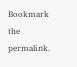Bookmark the permalink.